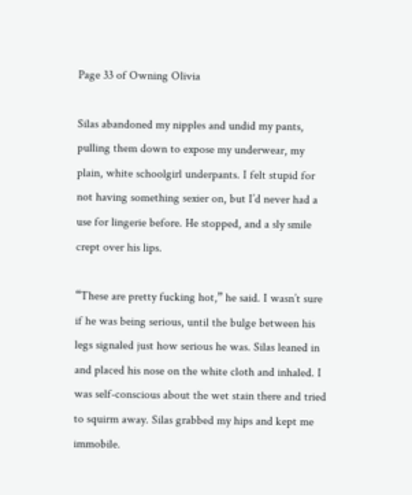Page 33 of Owning Olivia

Silas abandoned my nipples and undid my pants, pulling them down to expose my underwear, my plain, white schoolgirl underpants. I felt stupid for not having something sexier on, but I’d never had a use for lingerie before. He stopped, and a sly smile crept over his lips.

“These are pretty fucking hot,” he said. I wasn’t sure if he was being serious, until the bulge between his legs signaled just how serious he was. Silas leaned in and placed his nose on the white cloth and inhaled. I was self-conscious about the wet stain there and tried to squirm away. Silas grabbed my hips and kept me immobile.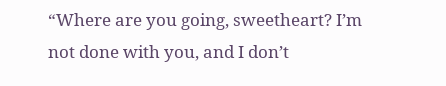“Where are you going, sweetheart? I’m not done with you, and I don’t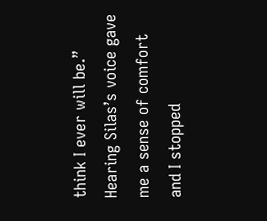think I ever will be.” Hearing Silas’s voice gave me a sense of comfort and I stopped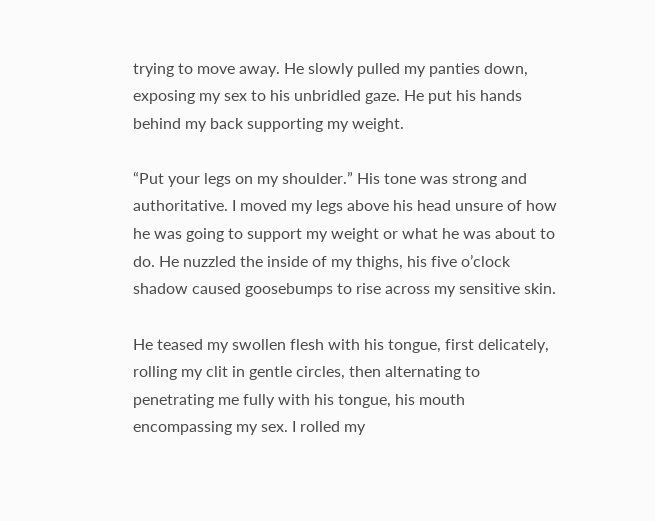trying to move away. He slowly pulled my panties down, exposing my sex to his unbridled gaze. He put his hands behind my back supporting my weight.

“Put your legs on my shoulder.” His tone was strong and authoritative. I moved my legs above his head unsure of how he was going to support my weight or what he was about to do. He nuzzled the inside of my thighs, his five o’clock shadow caused goosebumps to rise across my sensitive skin.

He teased my swollen flesh with his tongue, first delicately, rolling my clit in gentle circles, then alternating to penetrating me fully with his tongue, his mouth encompassing my sex. I rolled my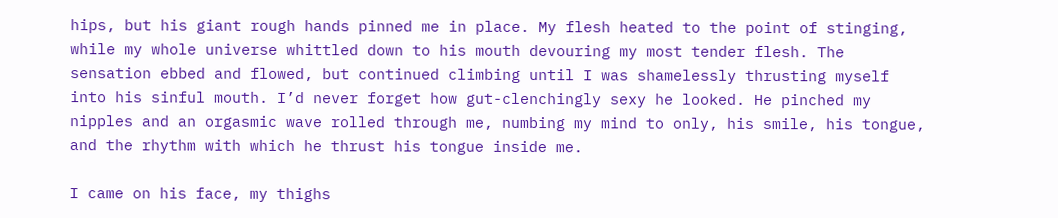hips, but his giant rough hands pinned me in place. My flesh heated to the point of stinging, while my whole universe whittled down to his mouth devouring my most tender flesh. The sensation ebbed and flowed, but continued climbing until I was shamelessly thrusting myself into his sinful mouth. I’d never forget how gut-clenchingly sexy he looked. He pinched my nipples and an orgasmic wave rolled through me, numbing my mind to only, his smile, his tongue, and the rhythm with which he thrust his tongue inside me.

I came on his face, my thighs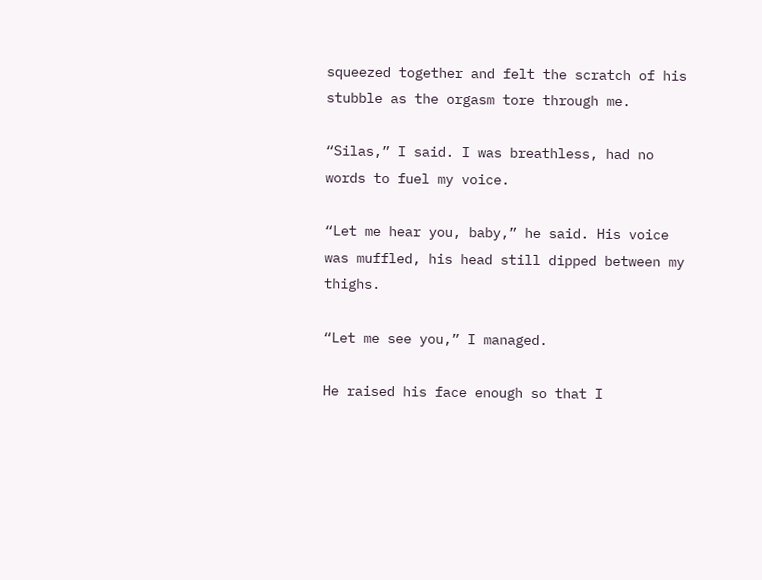squeezed together and felt the scratch of his stubble as the orgasm tore through me.

“Silas,” I said. I was breathless, had no words to fuel my voice.

“Let me hear you, baby,” he said. His voice was muffled, his head still dipped between my thighs.

“Let me see you,” I managed.

He raised his face enough so that I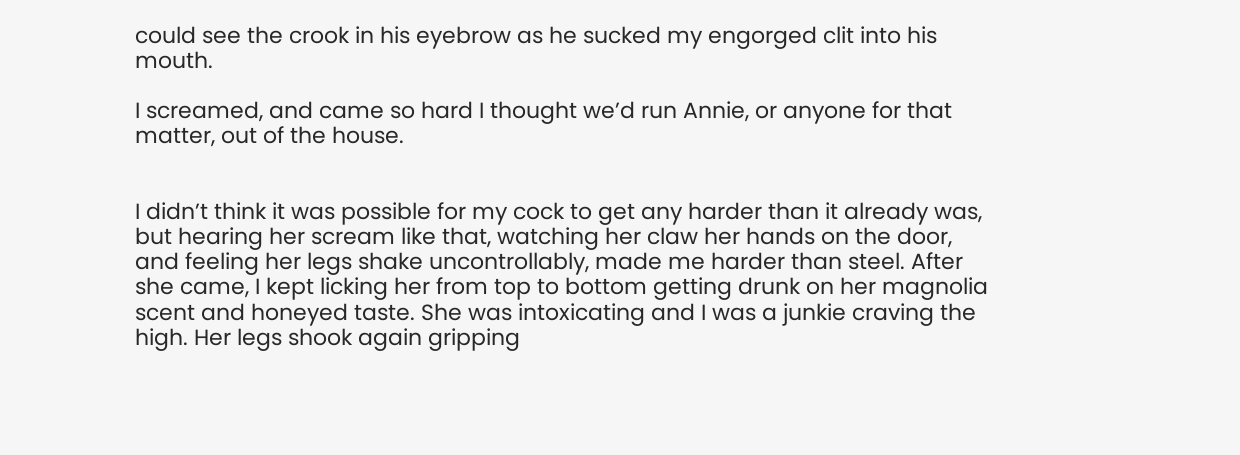could see the crook in his eyebrow as he sucked my engorged clit into his mouth.

I screamed, and came so hard I thought we’d run Annie, or anyone for that matter, out of the house.


I didn’t think it was possible for my cock to get any harder than it already was, but hearing her scream like that, watching her claw her hands on the door, and feeling her legs shake uncontrollably, made me harder than steel. After she came, I kept licking her from top to bottom getting drunk on her magnolia scent and honeyed taste. She was intoxicating and I was a junkie craving the high. Her legs shook again gripping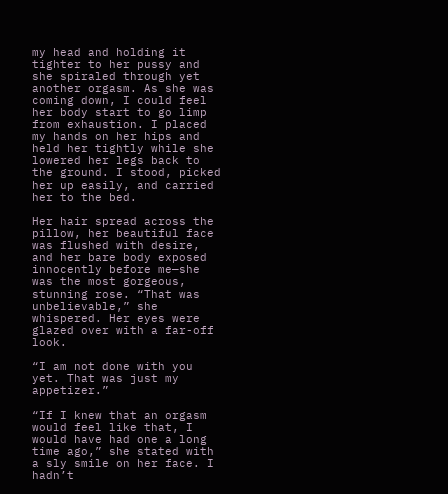my head and holding it tighter to her pussy and she spiraled through yet another orgasm. As she was coming down, I could feel her body start to go limp from exhaustion. I placed my hands on her hips and held her tightly while she lowered her legs back to the ground. I stood, picked her up easily, and carried her to the bed.

Her hair spread across the pillow, her beautiful face was flushed with desire, and her bare body exposed innocently before me—she was the most gorgeous, stunning rose. “That was unbelievable,” she whispered. Her eyes were glazed over with a far-off look.

“I am not done with you yet. That was just my appetizer.”

“If I knew that an orgasm would feel like that, I would have had one a long time ago,” she stated with a sly smile on her face. I hadn’t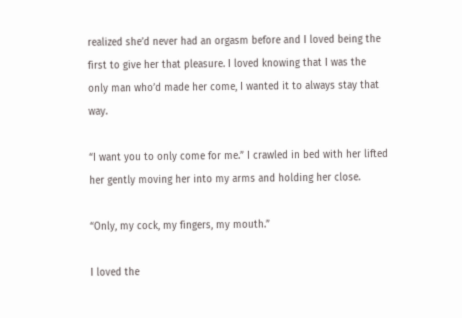realized she’d never had an orgasm before and I loved being the first to give her that pleasure. I loved knowing that I was the only man who’d made her come, I wanted it to always stay that way.

“I want you to only come for me.” I crawled in bed with her lifted her gently moving her into my arms and holding her close.

“Only, my cock, my fingers, my mouth.”

I loved the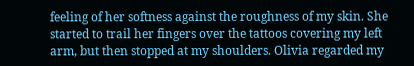feeling of her softness against the roughness of my skin. She started to trail her fingers over the tattoos covering my left arm, but then stopped at my shoulders. Olivia regarded my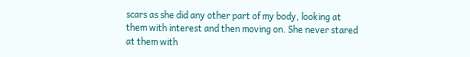scars as she did any other part of my body, looking at them with interest and then moving on. She never stared at them with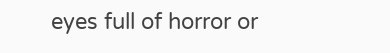eyes full of horror or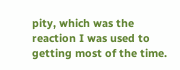pity, which was the reaction I was used to getting most of the time.